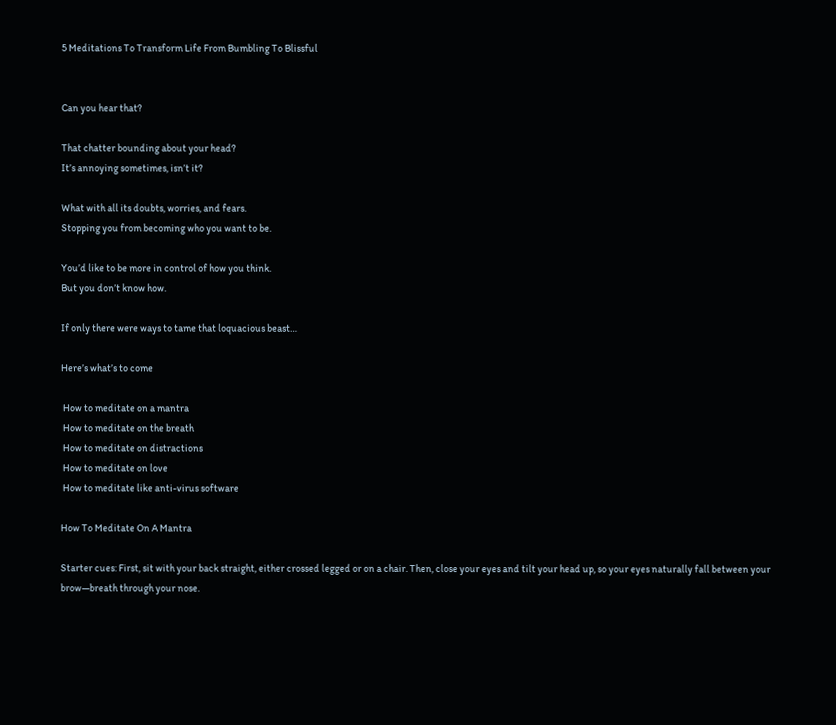5 Meditations To Transform Life From Bumbling To Blissful


Can you hear that?

That chatter bounding about your head?
It’s annoying sometimes, isn’t it?

What with all its doubts, worries, and fears.
Stopping you from becoming who you want to be.

You’d like to be more in control of how you think.
But you don’t know how.

If only there were ways to tame that loquacious beast…

Here’s what’s to come

 How to meditate on a mantra
 How to meditate on the breath
 How to meditate on distractions
 How to meditate on love
 How to meditate like anti-virus software

How To Meditate On A Mantra

Starter cues: First, sit with your back straight, either crossed legged or on a chair. Then, close your eyes and tilt your head up, so your eyes naturally fall between your brow—breath through your nose.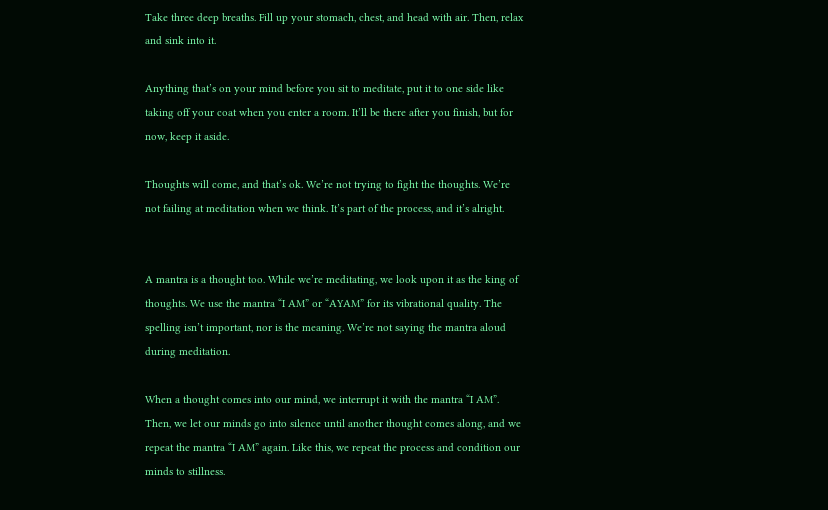Take three deep breaths. Fill up your stomach, chest, and head with air. Then, relax and sink into it.

Anything that’s on your mind before you sit to meditate, put it to one side like taking off your coat when you enter a room. It’ll be there after you finish, but for now, keep it aside.

Thoughts will come, and that’s ok. We’re not trying to fight the thoughts. We’re not failing at meditation when we think. It’s part of the process, and it’s alright.


A mantra is a thought too. While we’re meditating, we look upon it as the king of thoughts. We use the mantra “I AM” or “AYAM” for its vibrational quality. The spelling isn’t important, nor is the meaning. We’re not saying the mantra aloud during meditation.

When a thought comes into our mind, we interrupt it with the mantra “I AM”. Then, we let our minds go into silence until another thought comes along, and we repeat the mantra “I AM” again. Like this, we repeat the process and condition our minds to stillness.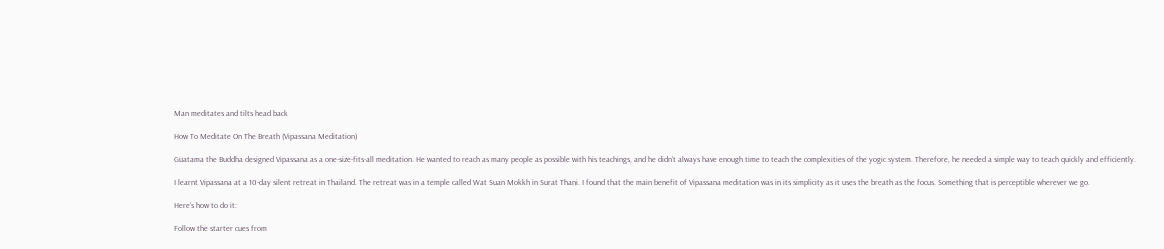Man meditates and tilts head back

How To Meditate On The Breath (Vipassana Meditation)

Guatama the Buddha designed Vipassana as a one-size-fits-all meditation. He wanted to reach as many people as possible with his teachings, and he didn’t always have enough time to teach the complexities of the yogic system. Therefore, he needed a simple way to teach quickly and efficiently.

I learnt Vipassana at a 10-day silent retreat in Thailand. The retreat was in a temple called Wat Suan Mokkh in Surat Thani. I found that the main benefit of Vipassana meditation was in its simplicity as it uses the breath as the focus. Something that is perceptible wherever we go.

Here’s how to do it:

Follow the starter cues from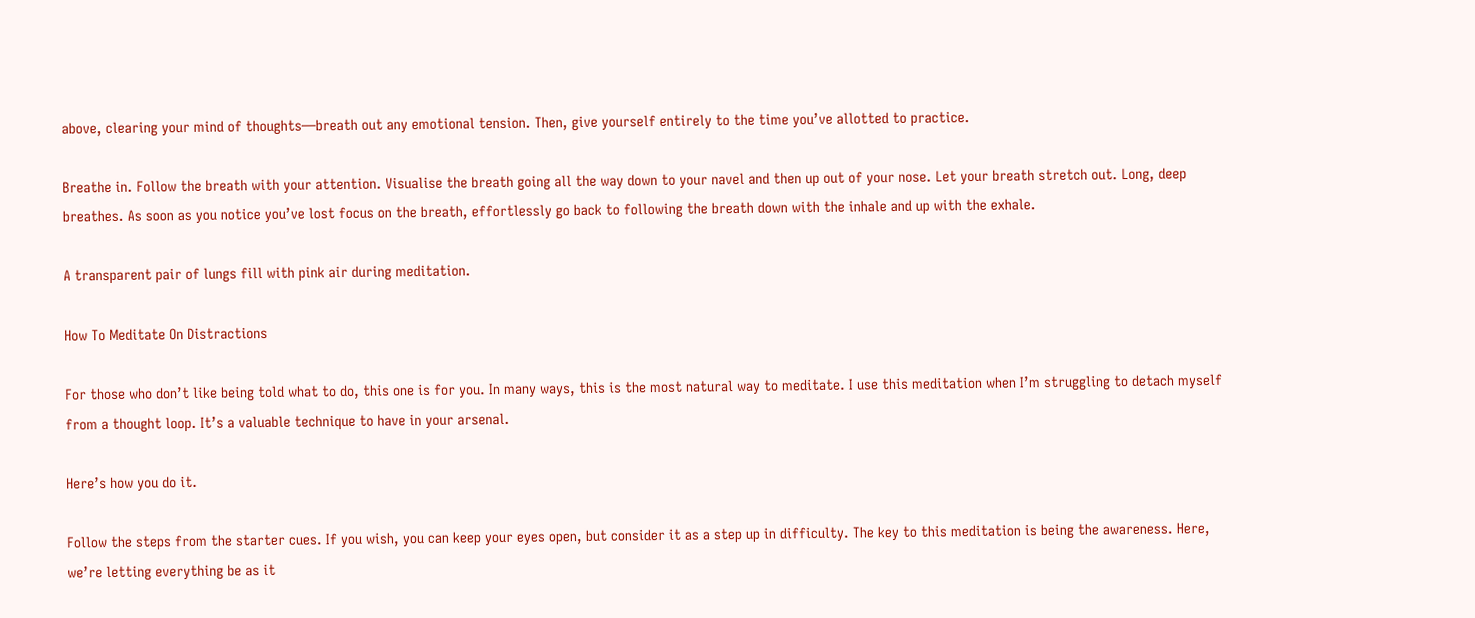above, clearing your mind of thoughts—breath out any emotional tension. Then, give yourself entirely to the time you’ve allotted to practice.

Breathe in. Follow the breath with your attention. Visualise the breath going all the way down to your navel and then up out of your nose. Let your breath stretch out. Long, deep breathes. As soon as you notice you’ve lost focus on the breath, effortlessly go back to following the breath down with the inhale and up with the exhale.

A transparent pair of lungs fill with pink air during meditation.

How To Meditate On Distractions

For those who don’t like being told what to do, this one is for you. In many ways, this is the most natural way to meditate. I use this meditation when I’m struggling to detach myself from a thought loop. It’s a valuable technique to have in your arsenal.

Here’s how you do it.

Follow the steps from the starter cues. If you wish, you can keep your eyes open, but consider it as a step up in difficulty. The key to this meditation is being the awareness. Here, we’re letting everything be as it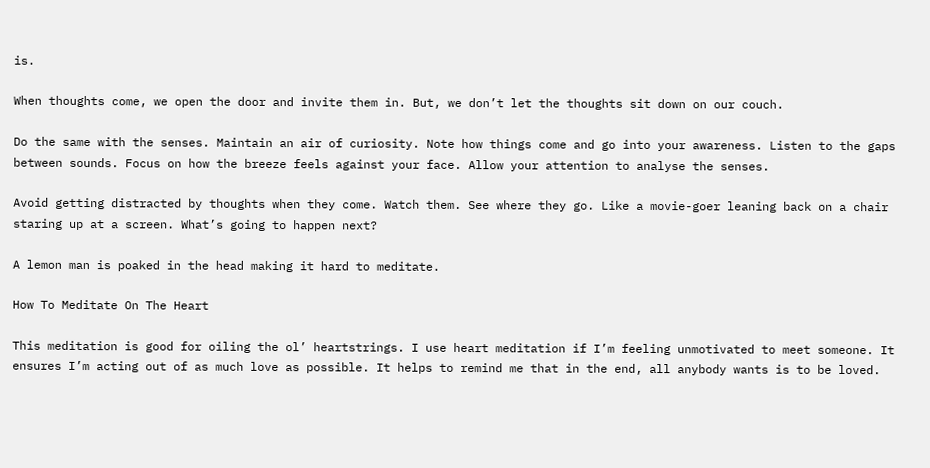is.

When thoughts come, we open the door and invite them in. But, we don’t let the thoughts sit down on our couch.

Do the same with the senses. Maintain an air of curiosity. Note how things come and go into your awareness. Listen to the gaps between sounds. Focus on how the breeze feels against your face. Allow your attention to analyse the senses.

Avoid getting distracted by thoughts when they come. Watch them. See where they go. Like a movie-goer leaning back on a chair staring up at a screen. What’s going to happen next?

A lemon man is poaked in the head making it hard to meditate.

How To Meditate On The Heart

This meditation is good for oiling the ol’ heartstrings. I use heart meditation if I’m feeling unmotivated to meet someone. It ensures I’m acting out of as much love as possible. It helps to remind me that in the end, all anybody wants is to be loved.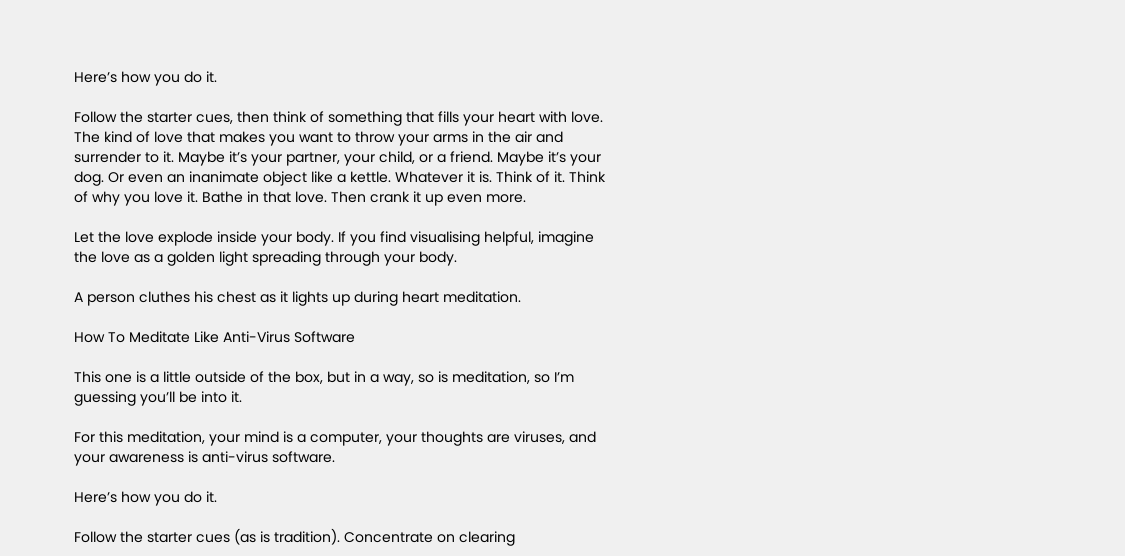Here’s how you do it.

Follow the starter cues, then think of something that fills your heart with love. The kind of love that makes you want to throw your arms in the air and surrender to it. Maybe it’s your partner, your child, or a friend. Maybe it’s your dog. Or even an inanimate object like a kettle. Whatever it is. Think of it. Think of why you love it. Bathe in that love. Then crank it up even more.

Let the love explode inside your body. If you find visualising helpful, imagine the love as a golden light spreading through your body.

A person cluthes his chest as it lights up during heart meditation.

How To Meditate Like Anti-Virus Software

This one is a little outside of the box, but in a way, so is meditation, so I’m guessing you’ll be into it.

For this meditation, your mind is a computer, your thoughts are viruses, and your awareness is anti-virus software.

Here’s how you do it.

Follow the starter cues (as is tradition). Concentrate on clearing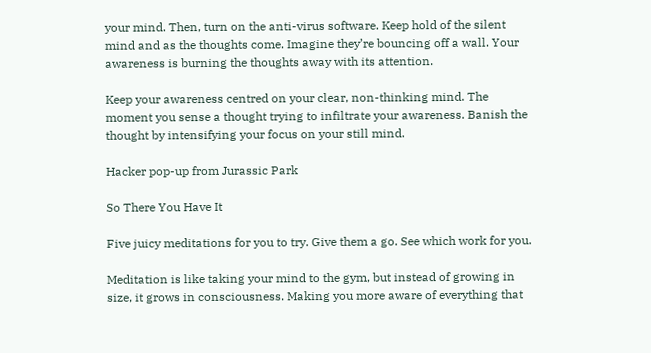your mind. Then, turn on the anti-virus software. Keep hold of the silent mind and as the thoughts come. Imagine they’re bouncing off a wall. Your awareness is burning the thoughts away with its attention.

Keep your awareness centred on your clear, non-thinking mind. The moment you sense a thought trying to infiltrate your awareness. Banish the thought by intensifying your focus on your still mind.

Hacker pop-up from Jurassic Park

So There You Have It

Five juicy meditations for you to try. Give them a go. See which work for you.

Meditation is like taking your mind to the gym, but instead of growing in size, it grows in consciousness. Making you more aware of everything that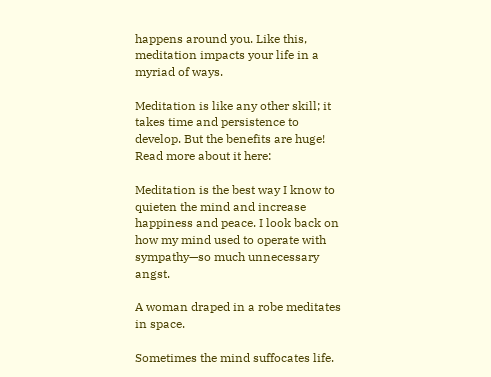happens around you. Like this, meditation impacts your life in a myriad of ways.

Meditation is like any other skill; it takes time and persistence to develop. But the benefits are huge!
Read more about it here:

Meditation is the best way I know to quieten the mind and increase happiness and peace. I look back on how my mind used to operate with sympathy—so much unnecessary angst.

A woman draped in a robe meditates in space.

Sometimes the mind suffocates life.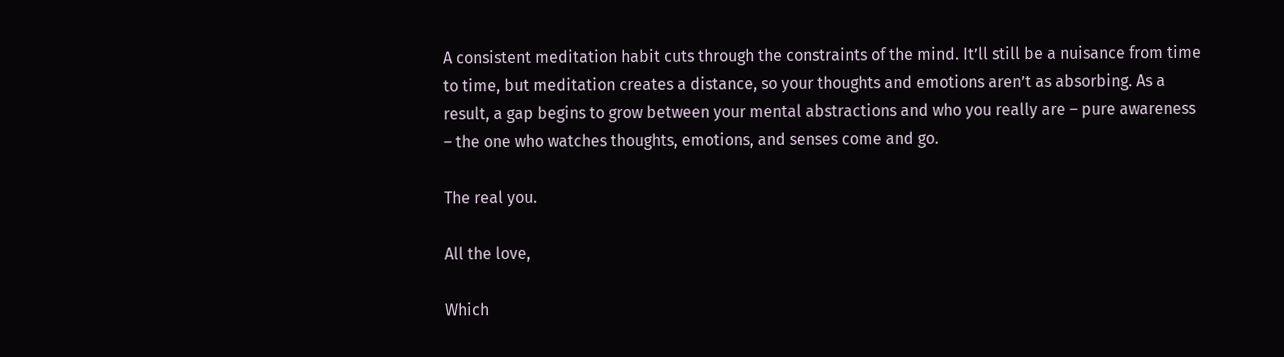A consistent meditation habit cuts through the constraints of the mind. It’ll still be a nuisance from time to time, but meditation creates a distance, so your thoughts and emotions aren’t as absorbing. As a result, a gap begins to grow between your mental abstractions and who you really are – pure awareness – the one who watches thoughts, emotions, and senses come and go.

The real you.

All the love,

Which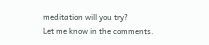meditation will you try?
Let me know in the comments.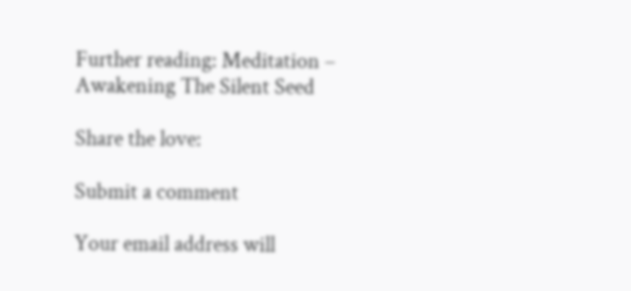Further reading: Meditation – Awakening The Silent Seed

Share the love:

Submit a comment

Your email address will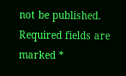not be published. Required fields are marked *